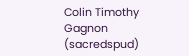Colin Timothy Gagnon (sacredspud)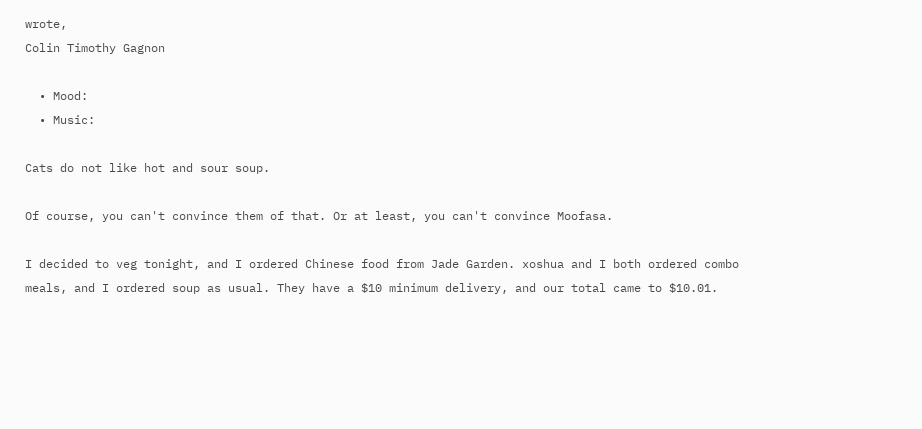wrote,
Colin Timothy Gagnon

  • Mood:
  • Music:

Cats do not like hot and sour soup.

Of course, you can't convince them of that. Or at least, you can't convince Moofasa.

I decided to veg tonight, and I ordered Chinese food from Jade Garden. xoshua and I both ordered combo meals, and I ordered soup as usual. They have a $10 minimum delivery, and our total came to $10.01.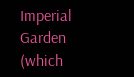Imperial Garden (which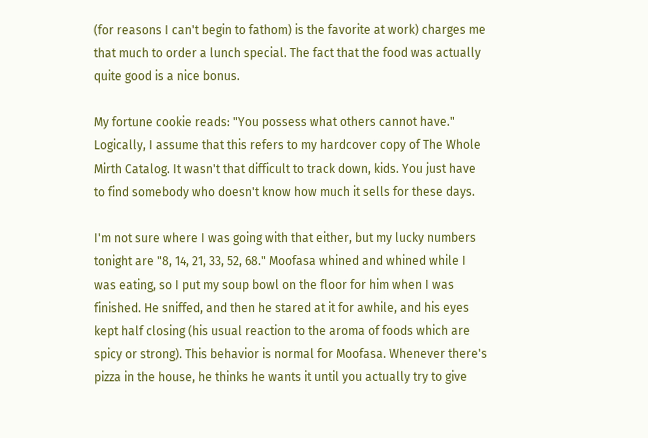(for reasons I can't begin to fathom) is the favorite at work) charges me that much to order a lunch special. The fact that the food was actually quite good is a nice bonus.

My fortune cookie reads: "You possess what others cannot have." Logically, I assume that this refers to my hardcover copy of The Whole Mirth Catalog. It wasn't that difficult to track down, kids. You just have to find somebody who doesn't know how much it sells for these days.

I'm not sure where I was going with that either, but my lucky numbers tonight are "8, 14, 21, 33, 52, 68." Moofasa whined and whined while I was eating, so I put my soup bowl on the floor for him when I was finished. He sniffed, and then he stared at it for awhile, and his eyes kept half closing (his usual reaction to the aroma of foods which are spicy or strong). This behavior is normal for Moofasa. Whenever there's pizza in the house, he thinks he wants it until you actually try to give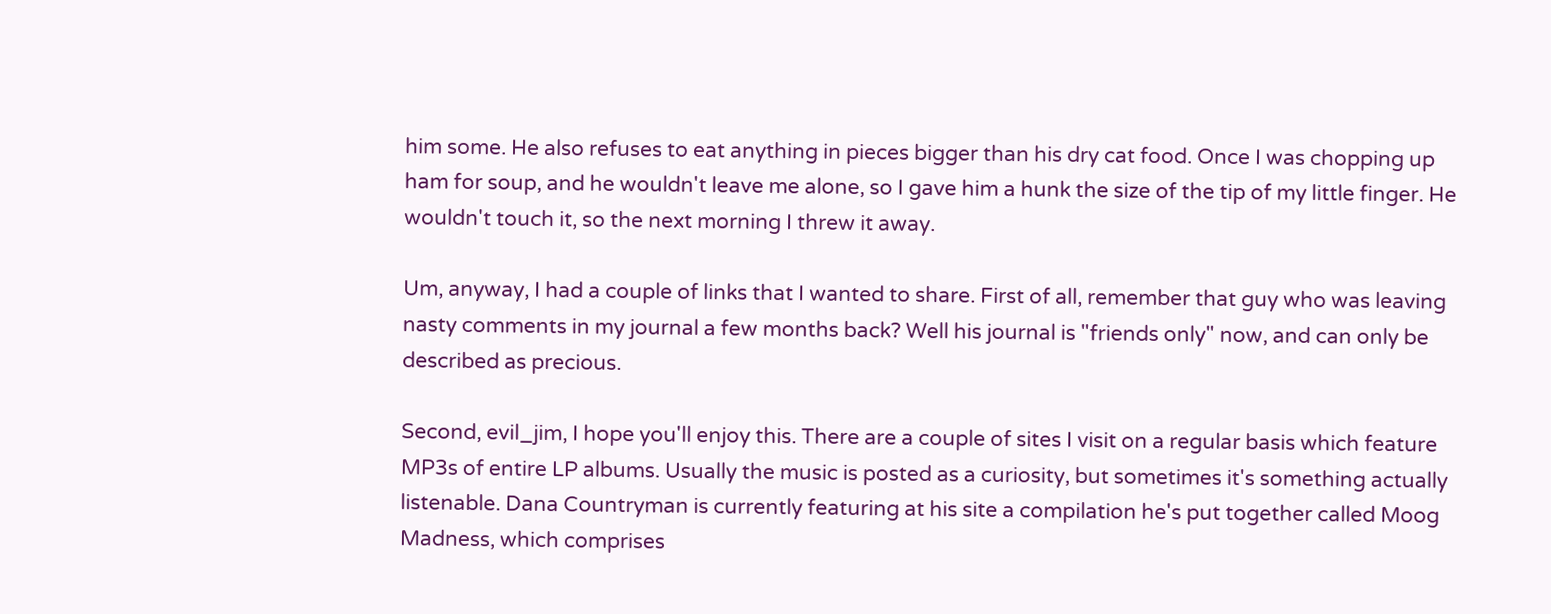him some. He also refuses to eat anything in pieces bigger than his dry cat food. Once I was chopping up ham for soup, and he wouldn't leave me alone, so I gave him a hunk the size of the tip of my little finger. He wouldn't touch it, so the next morning I threw it away.

Um, anyway, I had a couple of links that I wanted to share. First of all, remember that guy who was leaving nasty comments in my journal a few months back? Well his journal is "friends only" now, and can only be described as precious.

Second, evil_jim, I hope you'll enjoy this. There are a couple of sites I visit on a regular basis which feature MP3s of entire LP albums. Usually the music is posted as a curiosity, but sometimes it's something actually listenable. Dana Countryman is currently featuring at his site a compilation he's put together called Moog Madness, which comprises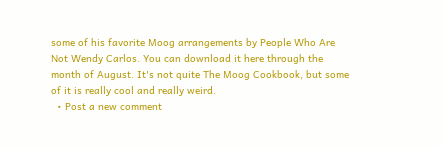some of his favorite Moog arrangements by People Who Are Not Wendy Carlos. You can download it here through the month of August. It's not quite The Moog Cookbook, but some of it is really cool and really weird.
  • Post a new comment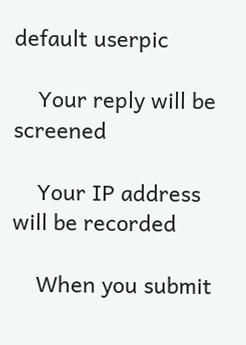default userpic

    Your reply will be screened

    Your IP address will be recorded

    When you submit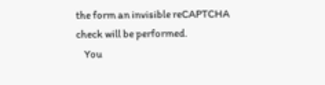the form an invisible reCAPTCHA check will be performed.
    You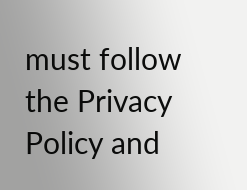must follow the Privacy Policy and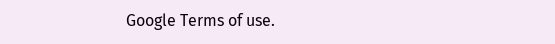Google Terms of use.